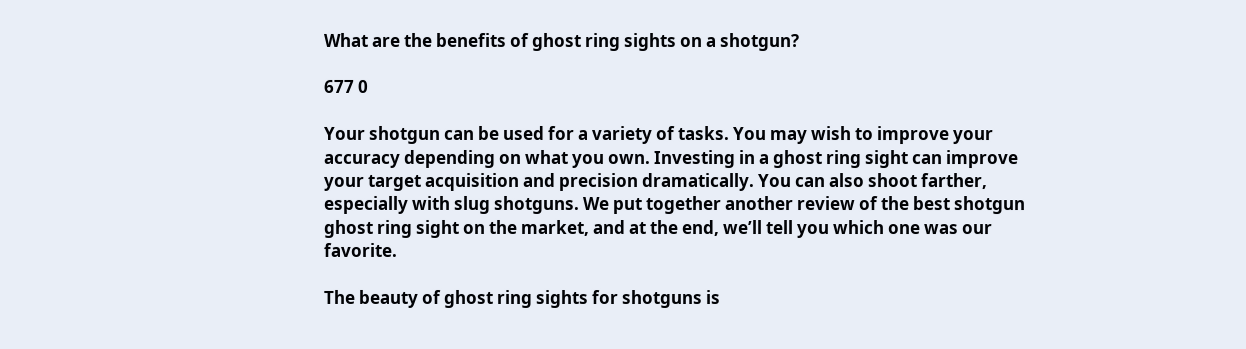What are the benefits of ghost ring sights on a shotgun?

677 0

Your shotgun can be used for a variety of tasks. You may wish to improve your accuracy depending on what you own. Investing in a ghost ring sight can improve your target acquisition and precision dramatically. You can also shoot farther, especially with slug shotguns. We put together another review of the best shotgun ghost ring sight on the market, and at the end, we’ll tell you which one was our favorite.

The beauty of ghost ring sights for shotguns is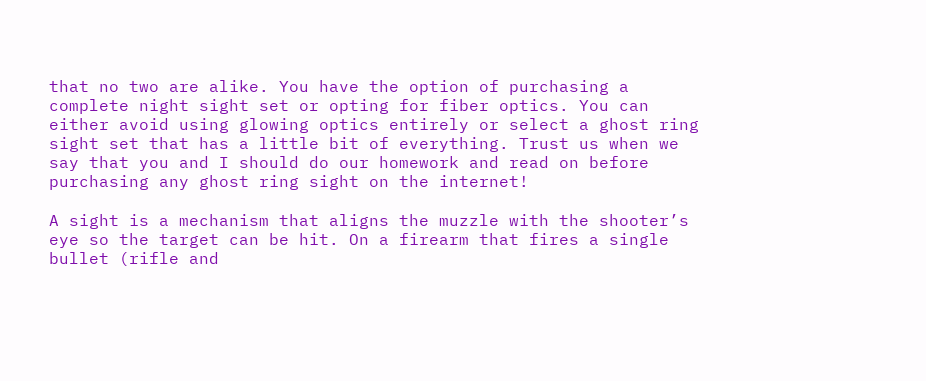that no two are alike. You have the option of purchasing a complete night sight set or opting for fiber optics. You can either avoid using glowing optics entirely or select a ghost ring sight set that has a little bit of everything. Trust us when we say that you and I should do our homework and read on before purchasing any ghost ring sight on the internet!

A sight is a mechanism that aligns the muzzle with the shooter’s eye so the target can be hit. On a firearm that fires a single bullet (rifle and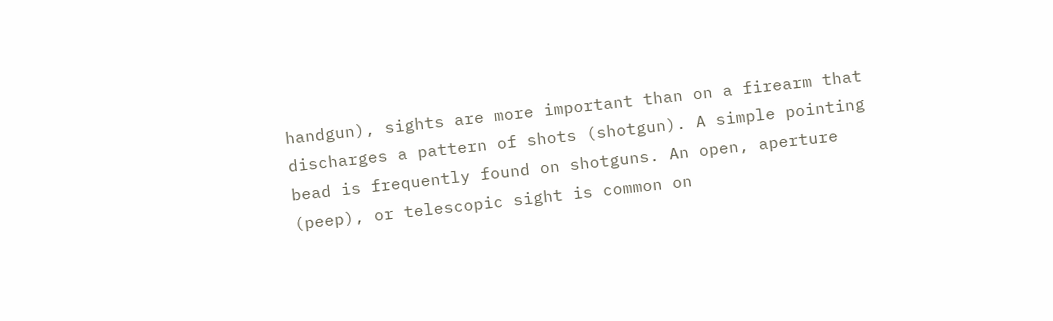handgun), sights are more important than on a firearm that discharges a pattern of shots (shotgun). A simple pointing bead is frequently found on shotguns. An open, aperture (peep), or telescopic sight is common on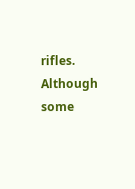rifles. Although some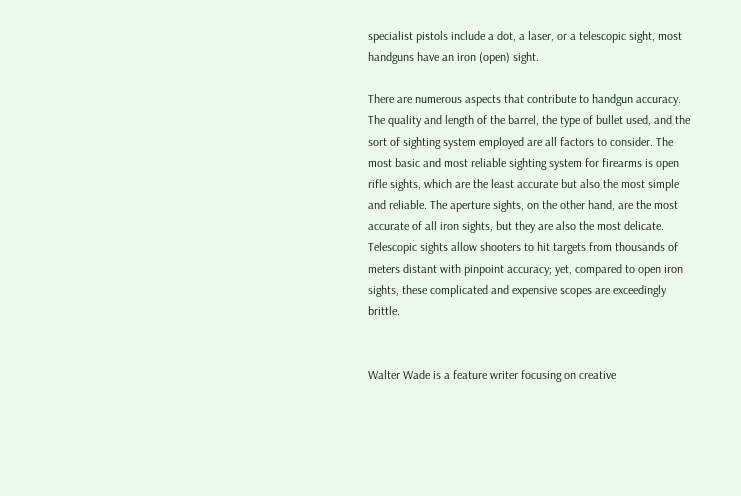specialist pistols include a dot, a laser, or a telescopic sight, most handguns have an iron (open) sight.

There are numerous aspects that contribute to handgun accuracy. The quality and length of the barrel, the type of bullet used, and the sort of sighting system employed are all factors to consider. The most basic and most reliable sighting system for firearms is open rifle sights, which are the least accurate but also the most simple and reliable. The aperture sights, on the other hand, are the most accurate of all iron sights, but they are also the most delicate. Telescopic sights allow shooters to hit targets from thousands of meters distant with pinpoint accuracy; yet, compared to open iron sights, these complicated and expensive scopes are exceedingly brittle.


Walter Wade is a feature writer focusing on creative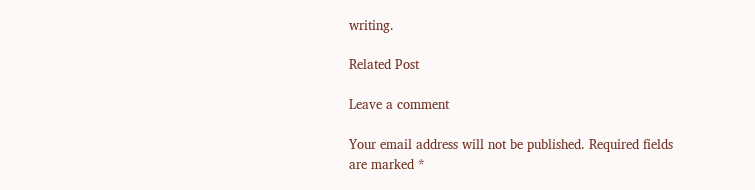writing.

Related Post

Leave a comment

Your email address will not be published. Required fields are marked *